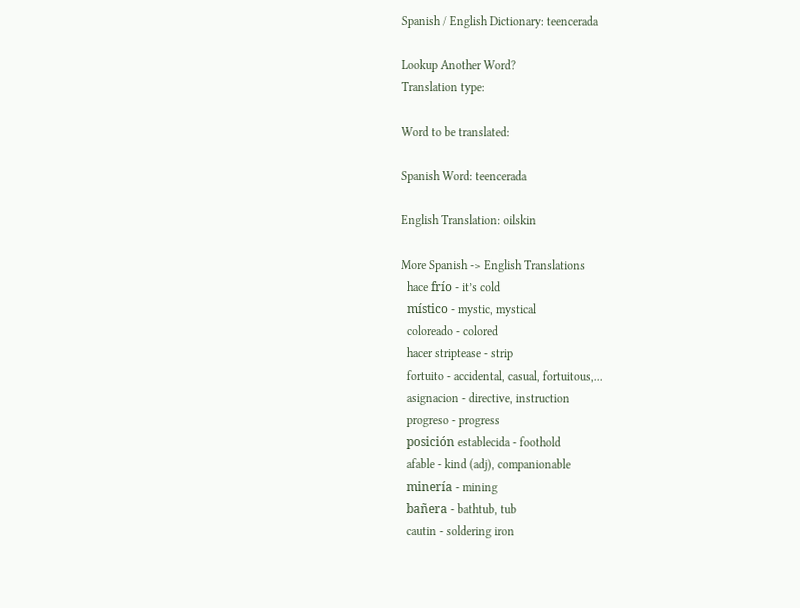Spanish / English Dictionary: teencerada

Lookup Another Word?
Translation type:

Word to be translated:

Spanish Word: teencerada

English Translation: oilskin

More Spanish -> English Translations
  hace frío - it’s cold
  místico - mystic, mystical
  coloreado - colored
  hacer striptease - strip
  fortuito - accidental, casual, fortuitous,...
  asignacion - directive, instruction
  progreso - progress
  posición establecida - foothold
  afable - kind (adj), companionable
  minería - mining
  bañera - bathtub, tub
  cautin - soldering iron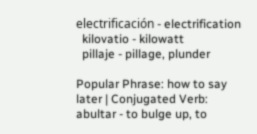electrificación - electrification
  kilovatio - kilowatt
  pillaje - pillage, plunder

Popular Phrase: how to say later | Conjugated Verb: abultar - to bulge up, to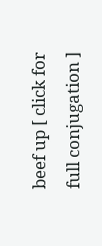beef up [ click for full conjugation ]